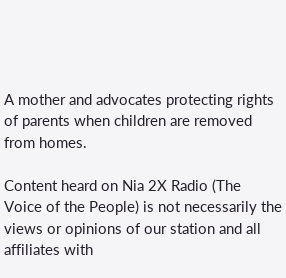A mother and advocates protecting rights of parents when children are removed from homes.

Content heard on Nia 2X Radio (The Voice of the People) is not necessarily the views or opinions of our station and all affiliates with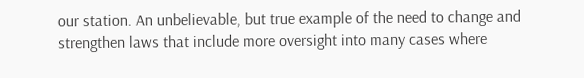our station. An unbelievable, but true example of the need to change and strengthen laws that include more oversight into many cases where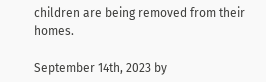children are being removed from their homes.

September 14th, 2023 by